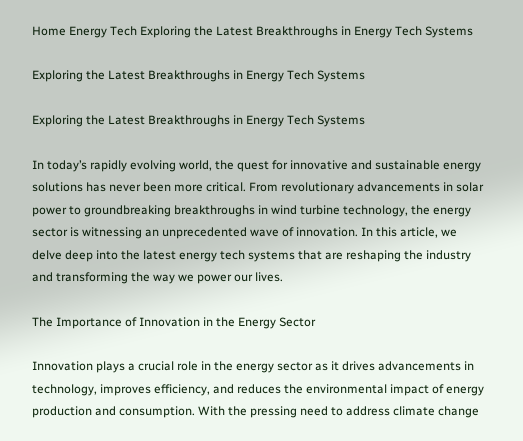Home Energy Tech Exploring the Latest Breakthroughs in Energy Tech Systems

Exploring the Latest Breakthroughs in Energy Tech Systems

Exploring the Latest Breakthroughs in Energy Tech Systems

In today’s rapidly evolving world, the quest for innovative and sustainable energy solutions has never been more critical. From revolutionary advancements in solar power to groundbreaking breakthroughs in wind turbine technology, the energy sector is witnessing an unprecedented wave of innovation. In this article, we delve deep into the latest energy tech systems that are reshaping the industry and transforming the way we power our lives.

The Importance of Innovation in the Energy Sector

Innovation plays a crucial role in the energy sector as it drives advancements in technology, improves efficiency, and reduces the environmental impact of energy production and consumption. With the pressing need to address climate change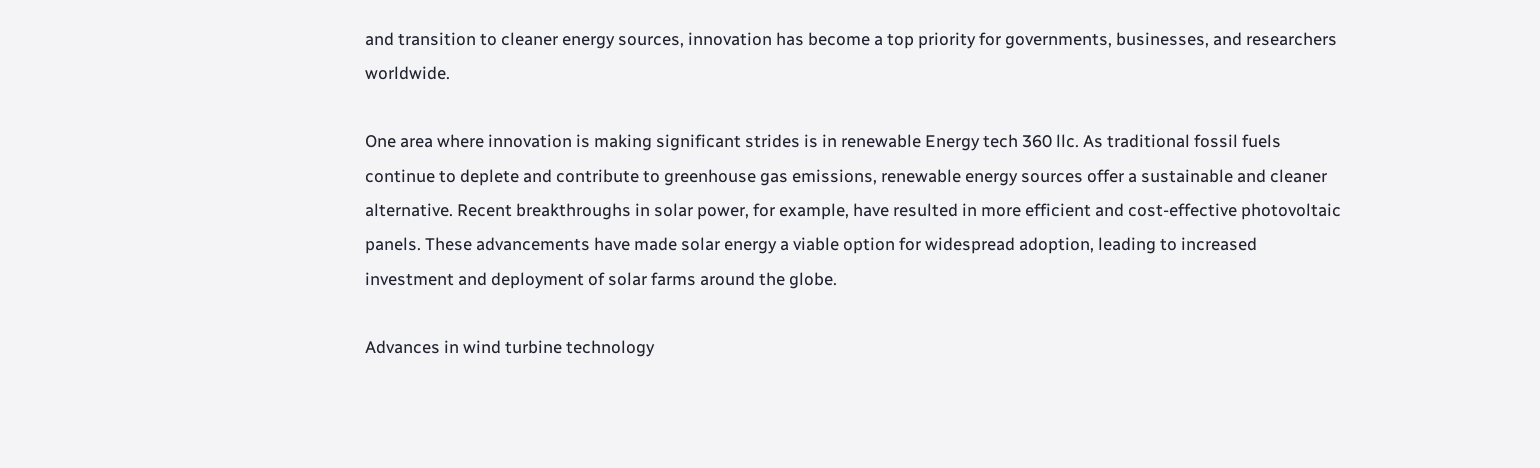and transition to cleaner energy sources, innovation has become a top priority for governments, businesses, and researchers worldwide.

One area where innovation is making significant strides is in renewable Energy tech 360 llc. As traditional fossil fuels continue to deplete and contribute to greenhouse gas emissions, renewable energy sources offer a sustainable and cleaner alternative. Recent breakthroughs in solar power, for example, have resulted in more efficient and cost-effective photovoltaic panels. These advancements have made solar energy a viable option for widespread adoption, leading to increased investment and deployment of solar farms around the globe.

Advances in wind turbine technology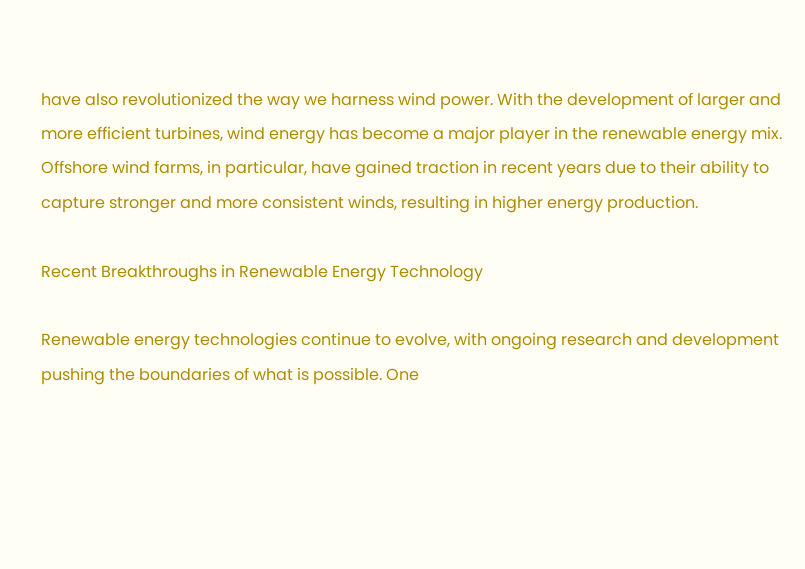have also revolutionized the way we harness wind power. With the development of larger and more efficient turbines, wind energy has become a major player in the renewable energy mix. Offshore wind farms, in particular, have gained traction in recent years due to their ability to capture stronger and more consistent winds, resulting in higher energy production.

Recent Breakthroughs in Renewable Energy Technology

Renewable energy technologies continue to evolve, with ongoing research and development pushing the boundaries of what is possible. One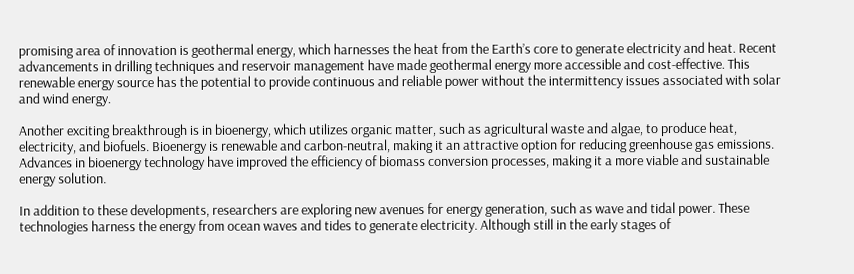promising area of innovation is geothermal energy, which harnesses the heat from the Earth’s core to generate electricity and heat. Recent advancements in drilling techniques and reservoir management have made geothermal energy more accessible and cost-effective. This renewable energy source has the potential to provide continuous and reliable power without the intermittency issues associated with solar and wind energy.

Another exciting breakthrough is in bioenergy, which utilizes organic matter, such as agricultural waste and algae, to produce heat, electricity, and biofuels. Bioenergy is renewable and carbon-neutral, making it an attractive option for reducing greenhouse gas emissions. Advances in bioenergy technology have improved the efficiency of biomass conversion processes, making it a more viable and sustainable energy solution.

In addition to these developments, researchers are exploring new avenues for energy generation, such as wave and tidal power. These technologies harness the energy from ocean waves and tides to generate electricity. Although still in the early stages of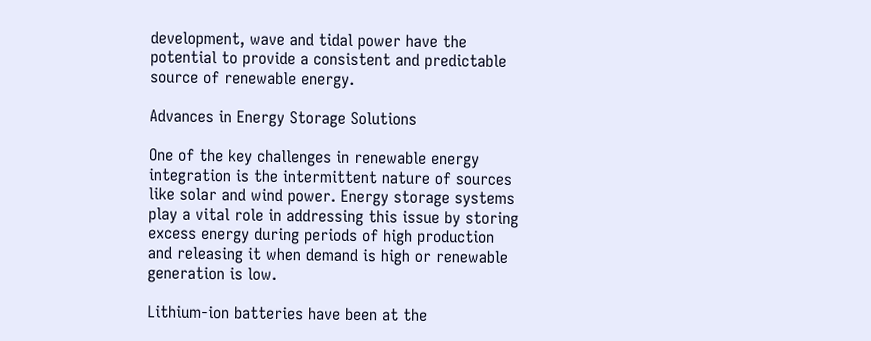development, wave and tidal power have the potential to provide a consistent and predictable source of renewable energy.

Advances in Energy Storage Solutions

One of the key challenges in renewable energy integration is the intermittent nature of sources like solar and wind power. Energy storage systems play a vital role in addressing this issue by storing excess energy during periods of high production and releasing it when demand is high or renewable generation is low.

Lithium-ion batteries have been at the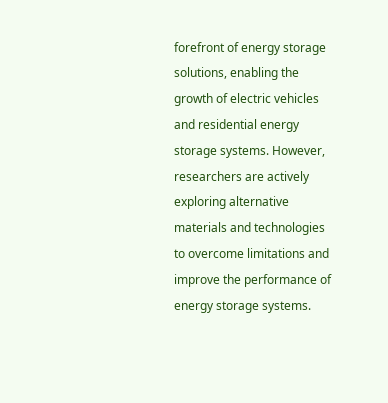forefront of energy storage solutions, enabling the growth of electric vehicles and residential energy storage systems. However, researchers are actively exploring alternative materials and technologies to overcome limitations and improve the performance of energy storage systems.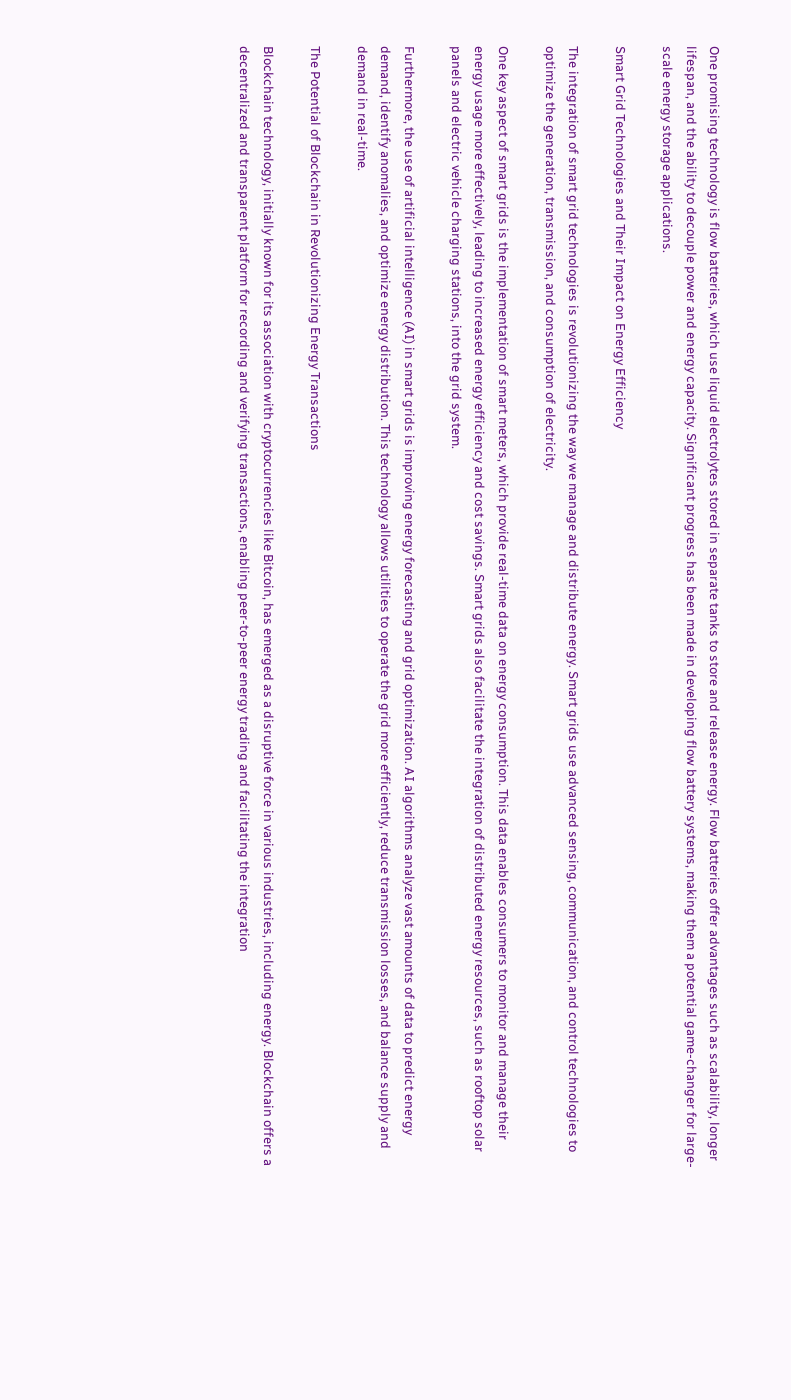One promising technology is flow batteries, which use liquid electrolytes stored in separate tanks to store and release energy. Flow batteries offer advantages such as scalability, longer lifespan, and the ability to decouple power and energy capacity. Significant progress has been made in developing flow battery systems, making them a potential game-changer for large-scale energy storage applications.

Smart Grid Technologies and Their Impact on Energy Efficiency

The integration of smart grid technologies is revolutionizing the way we manage and distribute energy. Smart grids use advanced sensing, communication, and control technologies to optimize the generation, transmission, and consumption of electricity.

One key aspect of smart grids is the implementation of smart meters, which provide real-time data on energy consumption. This data enables consumers to monitor and manage their energy usage more effectively, leading to increased energy efficiency and cost savings. Smart grids also facilitate the integration of distributed energy resources, such as rooftop solar panels and electric vehicle charging stations, into the grid system.

Furthermore, the use of artificial intelligence (AI) in smart grids is improving energy forecasting and grid optimization. AI algorithms analyze vast amounts of data to predict energy demand, identify anomalies, and optimize energy distribution. This technology allows utilities to operate the grid more efficiently, reduce transmission losses, and balance supply and demand in real-time.

The Potential of Blockchain in Revolutionizing Energy Transactions

Blockchain technology, initially known for its association with cryptocurrencies like Bitcoin, has emerged as a disruptive force in various industries, including energy. Blockchain offers a decentralized and transparent platform for recording and verifying transactions, enabling peer-to-peer energy trading and facilitating the integration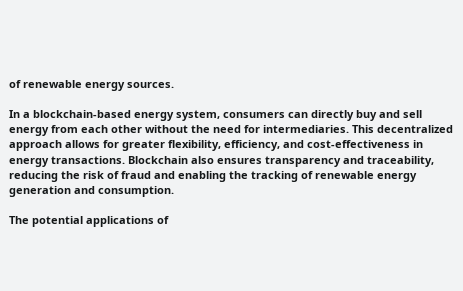of renewable energy sources.

In a blockchain-based energy system, consumers can directly buy and sell energy from each other without the need for intermediaries. This decentralized approach allows for greater flexibility, efficiency, and cost-effectiveness in energy transactions. Blockchain also ensures transparency and traceability, reducing the risk of fraud and enabling the tracking of renewable energy generation and consumption.

The potential applications of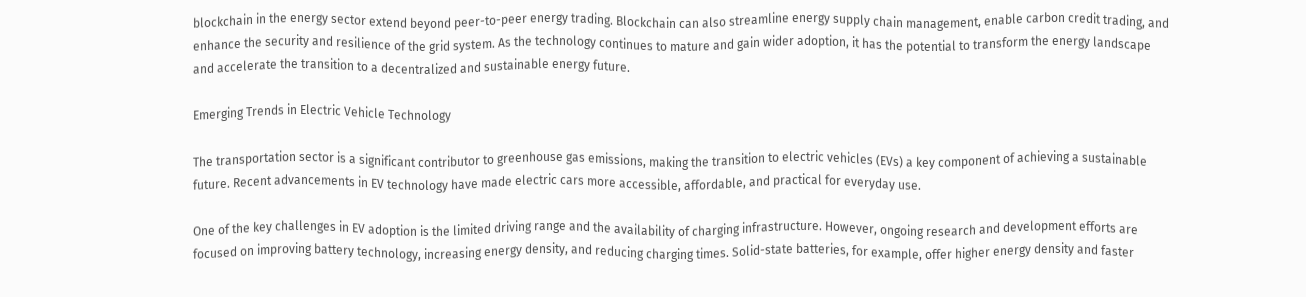blockchain in the energy sector extend beyond peer-to-peer energy trading. Blockchain can also streamline energy supply chain management, enable carbon credit trading, and enhance the security and resilience of the grid system. As the technology continues to mature and gain wider adoption, it has the potential to transform the energy landscape and accelerate the transition to a decentralized and sustainable energy future.

Emerging Trends in Electric Vehicle Technology

The transportation sector is a significant contributor to greenhouse gas emissions, making the transition to electric vehicles (EVs) a key component of achieving a sustainable future. Recent advancements in EV technology have made electric cars more accessible, affordable, and practical for everyday use.

One of the key challenges in EV adoption is the limited driving range and the availability of charging infrastructure. However, ongoing research and development efforts are focused on improving battery technology, increasing energy density, and reducing charging times. Solid-state batteries, for example, offer higher energy density and faster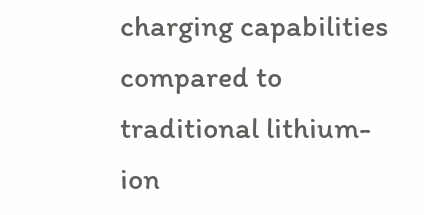charging capabilities compared to traditional lithium-ion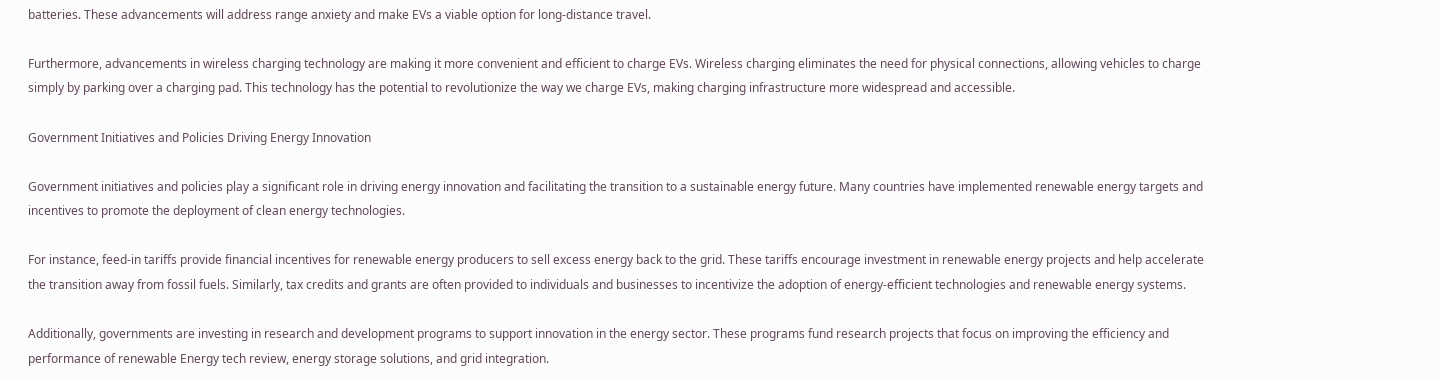batteries. These advancements will address range anxiety and make EVs a viable option for long-distance travel.

Furthermore, advancements in wireless charging technology are making it more convenient and efficient to charge EVs. Wireless charging eliminates the need for physical connections, allowing vehicles to charge simply by parking over a charging pad. This technology has the potential to revolutionize the way we charge EVs, making charging infrastructure more widespread and accessible.

Government Initiatives and Policies Driving Energy Innovation

Government initiatives and policies play a significant role in driving energy innovation and facilitating the transition to a sustainable energy future. Many countries have implemented renewable energy targets and incentives to promote the deployment of clean energy technologies.

For instance, feed-in tariffs provide financial incentives for renewable energy producers to sell excess energy back to the grid. These tariffs encourage investment in renewable energy projects and help accelerate the transition away from fossil fuels. Similarly, tax credits and grants are often provided to individuals and businesses to incentivize the adoption of energy-efficient technologies and renewable energy systems.

Additionally, governments are investing in research and development programs to support innovation in the energy sector. These programs fund research projects that focus on improving the efficiency and performance of renewable Energy tech review, energy storage solutions, and grid integration.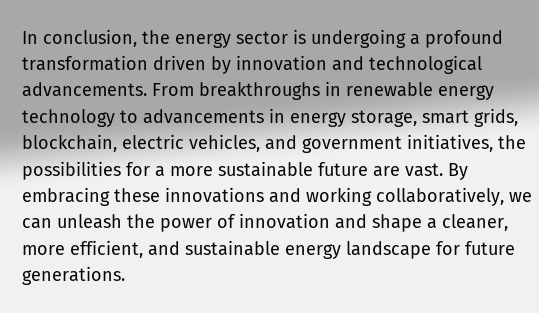In conclusion, the energy sector is undergoing a profound transformation driven by innovation and technological advancements. From breakthroughs in renewable energy technology to advancements in energy storage, smart grids, blockchain, electric vehicles, and government initiatives, the possibilities for a more sustainable future are vast. By embracing these innovations and working collaboratively, we can unleash the power of innovation and shape a cleaner, more efficient, and sustainable energy landscape for future generations.